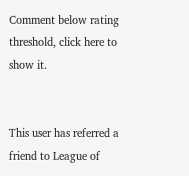Comment below rating threshold, click here to show it.


This user has referred a friend to League of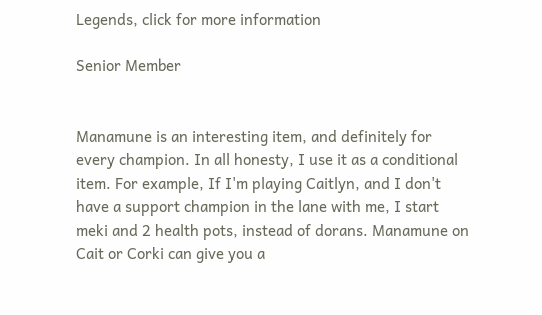Legends, click for more information

Senior Member


Manamune is an interesting item, and definitely for every champion. In all honesty, I use it as a conditional item. For example, If I'm playing Caitlyn, and I don't have a support champion in the lane with me, I start meki and 2 health pots, instead of dorans. Manamune on Cait or Corki can give you a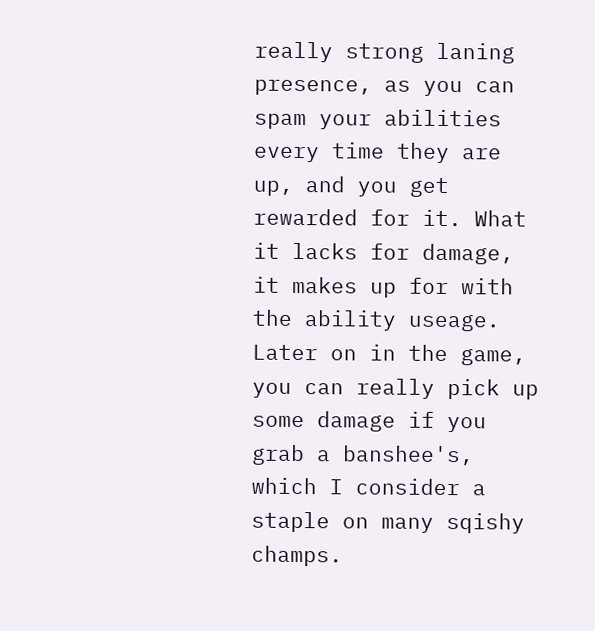really strong laning presence, as you can spam your abilities every time they are up, and you get rewarded for it. What it lacks for damage, it makes up for with the ability useage. Later on in the game, you can really pick up some damage if you grab a banshee's, which I consider a staple on many sqishy champs.